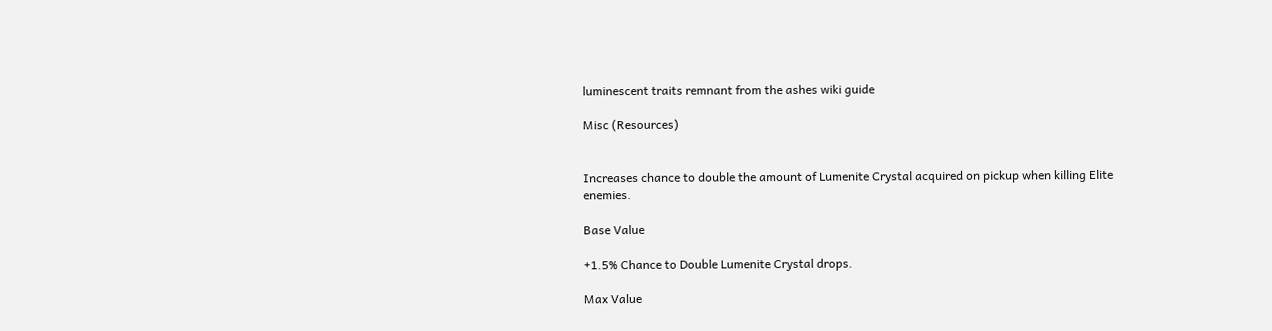luminescent traits remnant from the ashes wiki guide

Misc (Resources)


Increases chance to double the amount of Lumenite Crystal acquired on pickup when killing Elite enemies.

Base Value

+1.5% Chance to Double Lumenite Crystal drops.

Max Value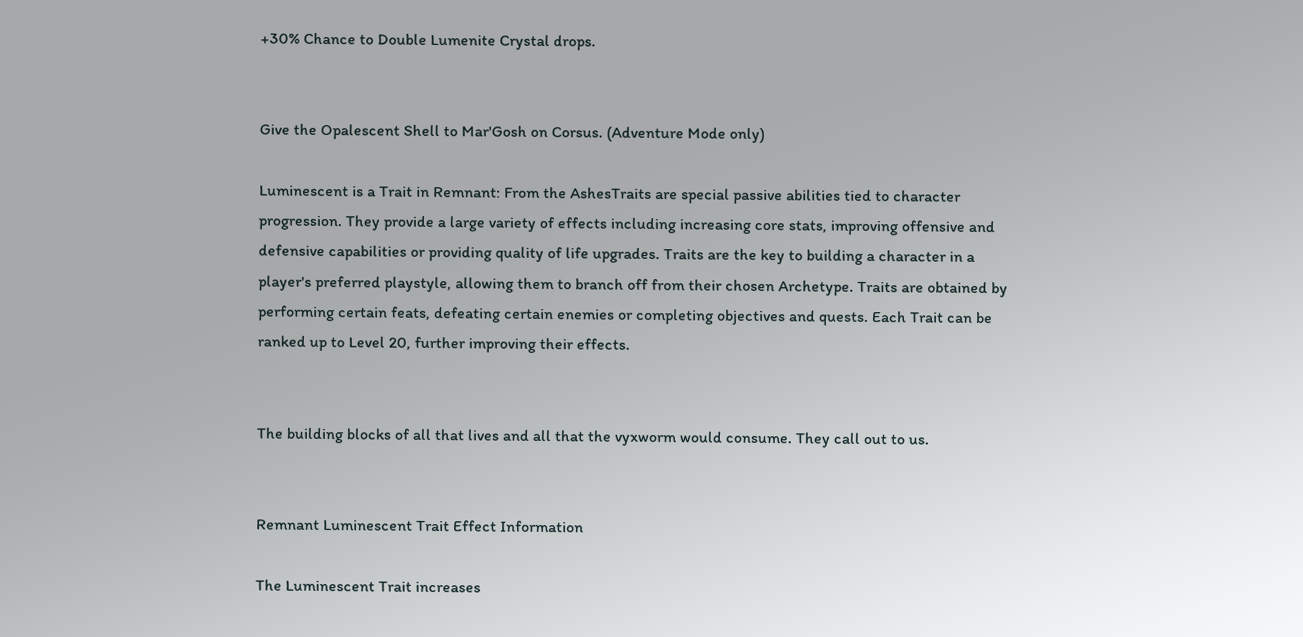+30% Chance to Double Lumenite Crystal drops.


Give the Opalescent Shell to Mar'Gosh on Corsus. (Adventure Mode only)

Luminescent is a Trait in Remnant: From the AshesTraits are special passive abilities tied to character progression. They provide a large variety of effects including increasing core stats, improving offensive and defensive capabilities or providing quality of life upgrades. Traits are the key to building a character in a player's preferred playstyle, allowing them to branch off from their chosen Archetype. Traits are obtained by performing certain feats, defeating certain enemies or completing objectives and quests. Each Trait can be ranked up to Level 20, further improving their effects.


The building blocks of all that lives and all that the vyxworm would consume. They call out to us.


Remnant Luminescent Trait Effect Information

The Luminescent Trait increases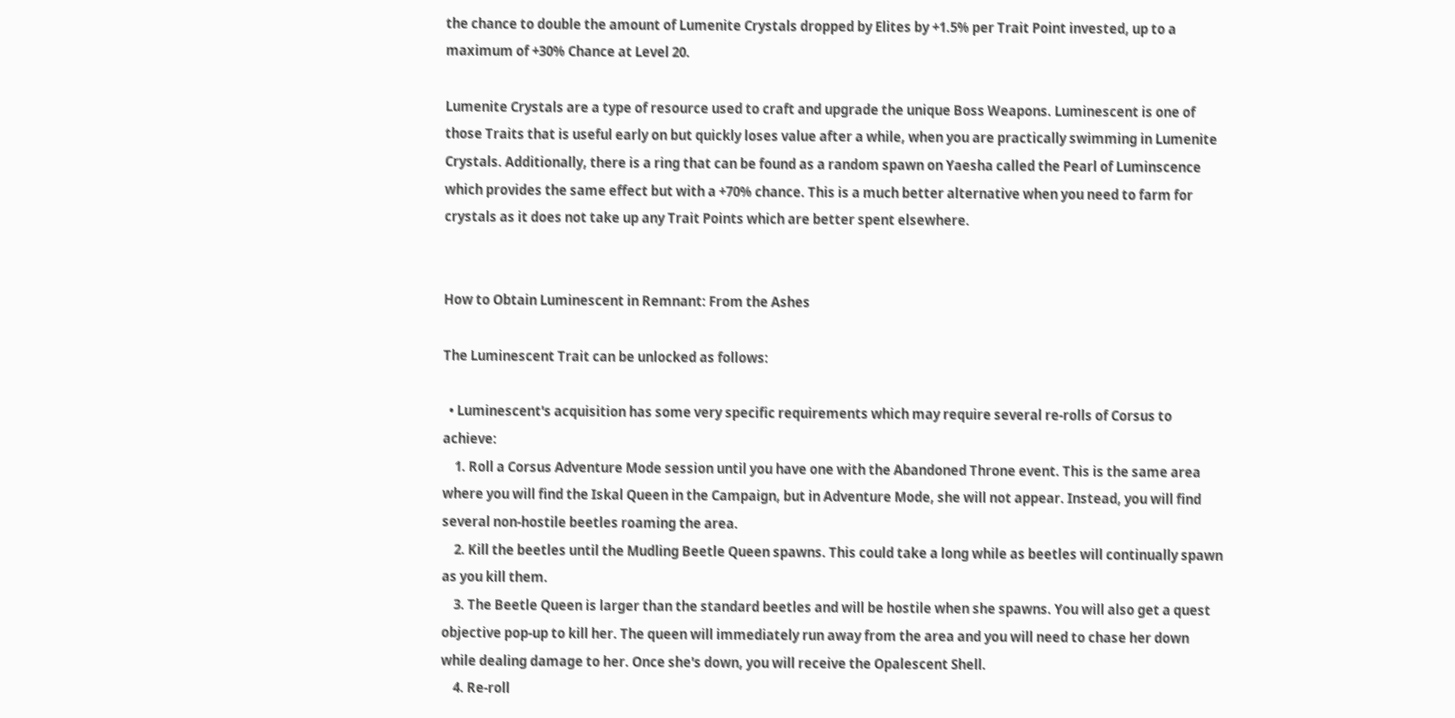the chance to double the amount of Lumenite Crystals dropped by Elites by +1.5% per Trait Point invested, up to a maximum of +30% Chance at Level 20.

Lumenite Crystals are a type of resource used to craft and upgrade the unique Boss Weapons. Luminescent is one of those Traits that is useful early on but quickly loses value after a while, when you are practically swimming in Lumenite Crystals. Additionally, there is a ring that can be found as a random spawn on Yaesha called the Pearl of Luminscence which provides the same effect but with a +70% chance. This is a much better alternative when you need to farm for crystals as it does not take up any Trait Points which are better spent elsewhere.


How to Obtain Luminescent in Remnant: From the Ashes

The Luminescent Trait can be unlocked as follows:

  • Luminescent's acquisition has some very specific requirements which may require several re-rolls of Corsus to achieve:
    1. Roll a Corsus Adventure Mode session until you have one with the Abandoned Throne event. This is the same area where you will find the Iskal Queen in the Campaign, but in Adventure Mode, she will not appear. Instead, you will find several non-hostile beetles roaming the area.
    2. Kill the beetles until the Mudling Beetle Queen spawns. This could take a long while as beetles will continually spawn as you kill them.
    3. The Beetle Queen is larger than the standard beetles and will be hostile when she spawns. You will also get a quest objective pop-up to kill her. The queen will immediately run away from the area and you will need to chase her down while dealing damage to her. Once she's down, you will receive the Opalescent Shell.
    4. Re-roll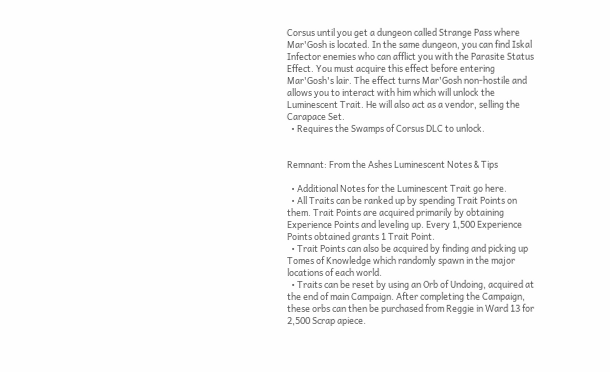Corsus until you get a dungeon called Strange Pass where Mar'Gosh is located. In the same dungeon, you can find Iskal Infector enemies who can afflict you with the Parasite Status Effect. You must acquire this effect before entering Mar'Gosh's lair. The effect turns Mar'Gosh non-hostile and allows you to interact with him which will unlock the Luminescent Trait. He will also act as a vendor, selling the Carapace Set.
  • Requires the Swamps of Corsus DLC to unlock.


Remnant: From the Ashes Luminescent Notes & Tips

  • Additional Notes for the Luminescent Trait go here.
  • All Traits can be ranked up by spending Trait Points on them. Trait Points are acquired primarily by obtaining Experience Points and leveling up. Every 1,500 Experience Points obtained grants 1 Trait Point.
  • Trait Points can also be acquired by finding and picking up Tomes of Knowledge which randomly spawn in the major locations of each world.
  • Traits can be reset by using an Orb of Undoing, acquired at the end of main Campaign. After completing the Campaign, these orbs can then be purchased from Reggie in Ward 13 for 2,500 Scrap apiece.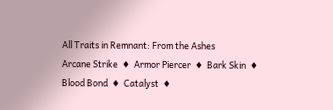All Traits in Remnant: From the Ashes
Arcane Strike  ♦  Armor Piercer  ♦  Bark Skin  ♦  Blood Bond  ♦  Catalyst  ♦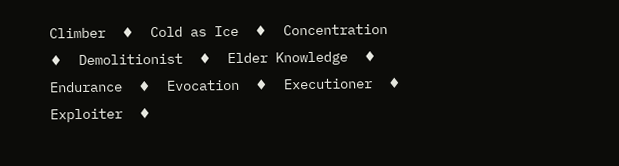Climber  ♦  Cold as Ice  ♦  Concentration  ♦  Demolitionist  ♦  Elder Knowledge  ♦  Endurance  ♦  Evocation  ♦  Executioner  ♦  Exploiter  ♦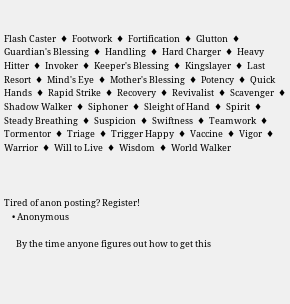Flash Caster  ♦  Footwork  ♦  Fortification  ♦  Glutton  ♦  Guardian's Blessing  ♦  Handling  ♦  Hard Charger  ♦  Heavy Hitter  ♦  Invoker  ♦  Keeper's Blessing  ♦  Kingslayer  ♦  Last Resort  ♦  Mind's Eye  ♦  Mother's Blessing  ♦  Potency  ♦  Quick Hands  ♦  Rapid Strike  ♦  Recovery  ♦  Revivalist  ♦  Scavenger  ♦  Shadow Walker  ♦  Siphoner  ♦  Sleight of Hand  ♦  Spirit  ♦  Steady Breathing  ♦  Suspicion  ♦  Swiftness  ♦  Teamwork  ♦  Tormentor  ♦  Triage  ♦  Trigger Happy  ♦  Vaccine  ♦  Vigor  ♦  Warrior  ♦  Will to Live  ♦  Wisdom  ♦  World Walker



Tired of anon posting? Register!
    • Anonymous

      By the time anyone figures out how to get this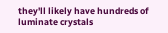they'll likely have hundreds of luminate crystals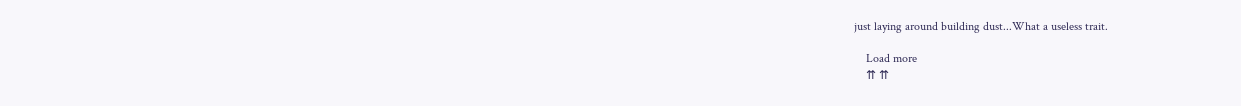just laying around building dust...What a useless trait.

    Load more
    ⇈ ⇈